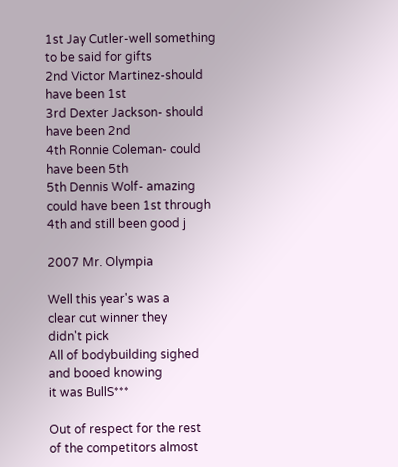1st Jay Cutler-well something to be said for gifts
2nd Victor Martinez-should have been 1st
3rd Dexter Jackson- should have been 2nd
4th Ronnie Coleman- could have been 5th
5th Dennis Wolf- amazing could have been 1st through 4th and still been good j

2007 Mr. Olympia

Well this year's was a
clear cut winner they
didn't pick
All of bodybuilding sighed
and booed knowing
it was BullS***

Out of respect for the rest
of the competitors almost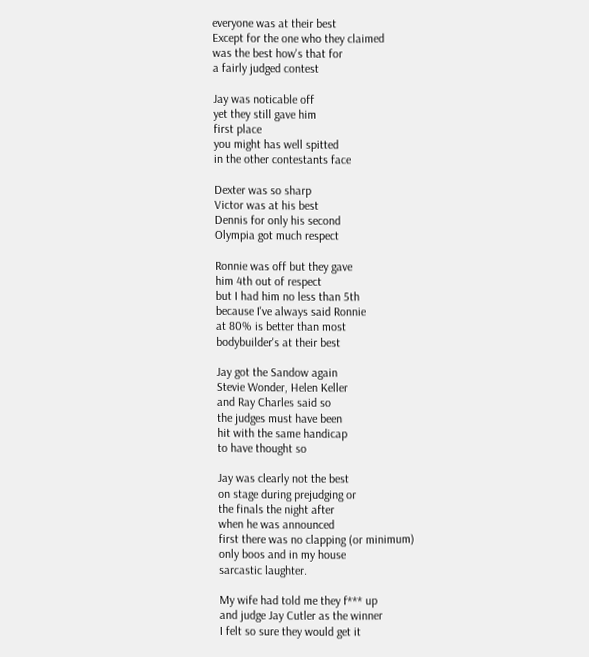everyone was at their best
Except for the one who they claimed
was the best how's that for
a fairly judged contest

Jay was noticable off
yet they still gave him
first place
you might has well spitted
in the other contestants face

Dexter was so sharp
Victor was at his best
Dennis for only his second
Olympia got much respect

Ronnie was off but they gave
him 4th out of respect
but I had him no less than 5th
because I've always said Ronnie
at 80% is better than most
bodybuilder's at their best

Jay got the Sandow again
Stevie Wonder, Helen Keller
and Ray Charles said so
the judges must have been
hit with the same handicap
to have thought so

Jay was clearly not the best
on stage during prejudging or
the finals the night after
when he was announced
first there was no clapping (or minimum)
only boos and in my house
sarcastic laughter.

My wife had told me they f*** up
and judge Jay Cutler as the winner
I felt so sure they would get it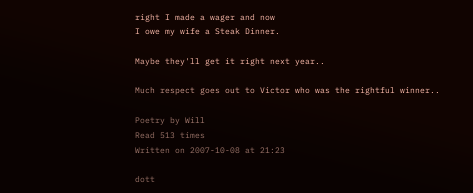right I made a wager and now
I owe my wife a Steak Dinner.

Maybe they'll get it right next year..

Much respect goes out to Victor who was the rightful winner..

Poetry by Will
Read 513 times
Written on 2007-10-08 at 21:23

dott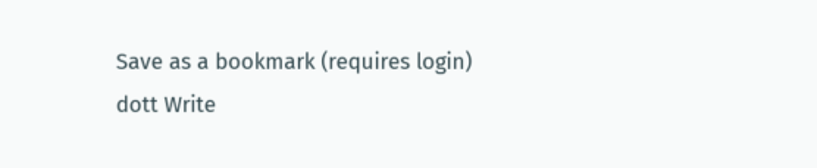Save as a bookmark (requires login)
dott Write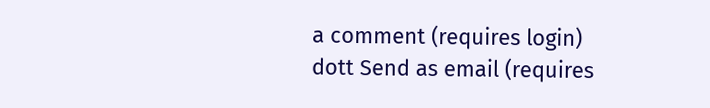a comment (requires login)
dott Send as email (requires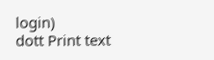login)
dott Print text